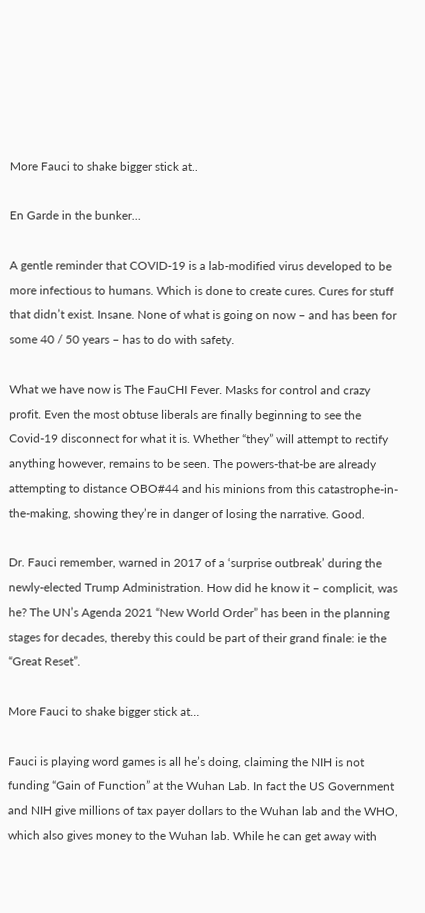More Fauci to shake bigger stick at..

En Garde in the bunker…

A gentle reminder that COVID-19 is a lab-modified virus developed to be more infectious to humans. Which is done to create cures. Cures for stuff that didn’t exist. Insane. None of what is going on now – and has been for some 40 / 50 years – has to do with safety.

What we have now is The FauCHI Fever. Masks for control and crazy profit. Even the most obtuse liberals are finally beginning to see the Covid-19 disconnect for what it is. Whether “they” will attempt to rectify anything however, remains to be seen. The powers-that-be are already attempting to distance OBO#44 and his minions from this catastrophe-in-the-making, showing they’re in danger of losing the narrative. Good.

Dr. Fauci remember, warned in 2017 of a ‘surprise outbreak’ during the newly-elected Trump Administration. How did he know it – complicit, was he? The UN’s Agenda 2021 “New World Order” has been in the planning stages for decades, thereby this could be part of their grand finale: ie the “Great Reset”.

More Fauci to shake bigger stick at…

Fauci is playing word games is all he’s doing, claiming the NIH is not funding “Gain of Function” at the Wuhan Lab. In fact the US Government and NIH give millions of tax payer dollars to the Wuhan lab and the WHO, which also gives money to the Wuhan lab. While he can get away with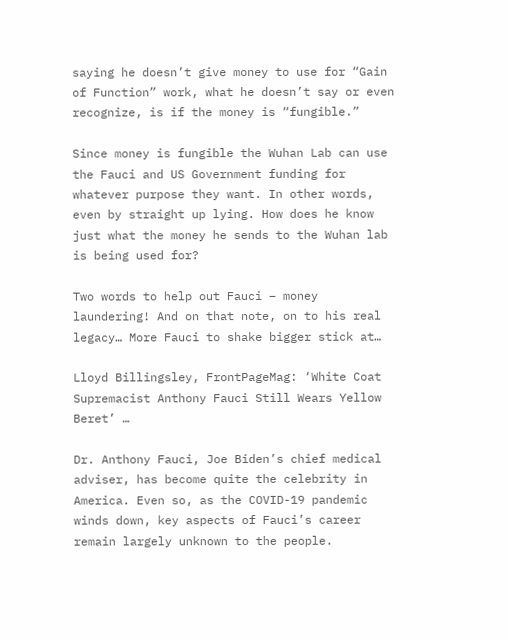saying he doesn’t give money to use for “Gain of Function” work, what he doesn’t say or even recognize, is if the money is “fungible.”

Since money is fungible the Wuhan Lab can use the Fauci and US Government funding for whatever purpose they want. In other words, even by straight up lying. How does he know just what the money he sends to the Wuhan lab is being used for?

Two words to help out Fauci – money laundering! And on that note, on to his real legacy… More Fauci to shake bigger stick at…

Lloyd Billingsley, FrontPageMag: ‘White Coat Supremacist Anthony Fauci Still Wears Yellow Beret’ …

Dr. Anthony Fauci, Joe Biden’s chief medical adviser, has become quite the celebrity in America. Even so, as the COVID-19 pandemic winds down, key aspects of Fauci’s career remain largely unknown to the people.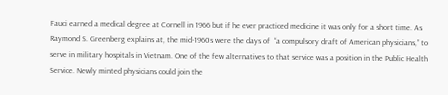Fauci earned a medical degree at Cornell in 1966 but if he ever practiced medicine it was only for a short time. As Raymond S. Greenberg explains at, the mid-1960s were the days of  “a compulsory draft of American physicians,” to serve in military hospitals in Vietnam. One of the few alternatives to that service was a position in the Public Health Service. Newly minted physicians could join the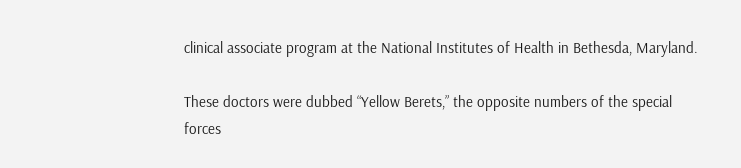clinical associate program at the National Institutes of Health in Bethesda, Maryland.

These doctors were dubbed “Yellow Berets,” the opposite numbers of the special forces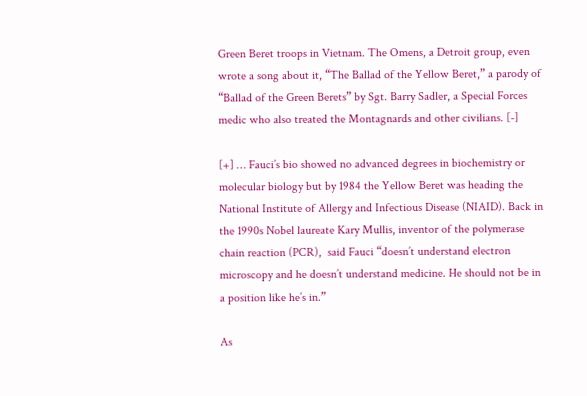Green Beret troops in Vietnam. The Omens, a Detroit group, even wrote a song about it, “The Ballad of the Yellow Beret,” a parody of “Ballad of the Green Berets” by Sgt. Barry Sadler, a Special Forces medic who also treated the Montagnards and other civilians. [-]

[+] … Fauci’s bio showed no advanced degrees in biochemistry or molecular biology but by 1984 the Yellow Beret was heading the National Institute of Allergy and Infectious Disease (NIAID). Back in the 1990s Nobel laureate Kary Mullis, inventor of the polymerase chain reaction (PCR),  said Fauci “doesn’t understand electron microscopy and he doesn’t understand medicine. He should not be in a position like he’s in.”

As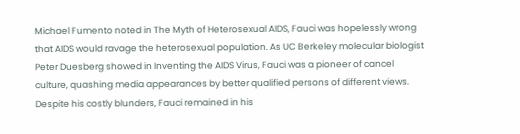Michael Fumento noted in The Myth of Heterosexual AIDS, Fauci was hopelessly wrong that AIDS would ravage the heterosexual population. As UC Berkeley molecular biologist Peter Duesberg showed in Inventing the AIDS Virus, Fauci was a pioneer of cancel culture, quashing media appearances by better qualified persons of different views. Despite his costly blunders, Fauci remained in his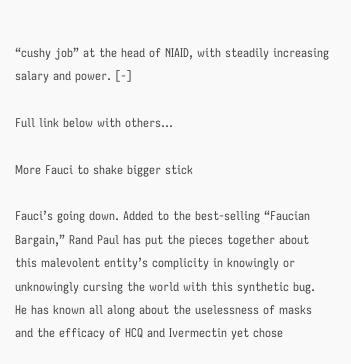“cushy job” at the head of NIAID, with steadily increasing salary and power. [-]

Full link below with others…

More Fauci to shake bigger stick

Fauci’s going down. Added to the best-selling “Faucian Bargain,” Rand Paul has put the pieces together about this malevolent entity’s complicity in knowingly or unknowingly cursing the world with this synthetic bug. He has known all along about the uselessness of masks and the efficacy of HCQ and Ivermectin yet chose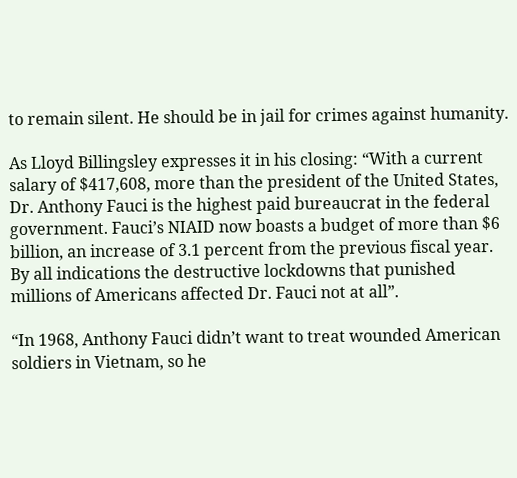to remain silent. He should be in jail for crimes against humanity.

As Lloyd Billingsley expresses it in his closing: “With a current salary of $417,608, more than the president of the United States, Dr. Anthony Fauci is the highest paid bureaucrat in the federal government. Fauci’s NIAID now boasts a budget of more than $6 billion, an increase of 3.1 percent from the previous fiscal year. By all indications the destructive lockdowns that punished millions of Americans affected Dr. Fauci not at all”.

“In 1968, Anthony Fauci didn’t want to treat wounded American soldiers in Vietnam, so he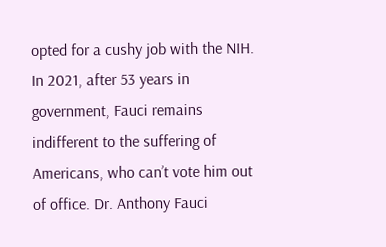opted for a cushy job with the NIH. In 2021, after 53 years in government, Fauci remains indifferent to the suffering of Americans, who can’t vote him out of office. Dr. Anthony Fauci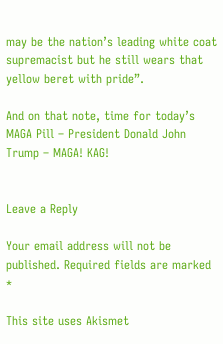may be the nation’s leading white coat supremacist but he still wears that yellow beret with pride”.

And on that note, time for today’s MAGA Pill – President Donald John Trump – MAGA! KAG!


Leave a Reply

Your email address will not be published. Required fields are marked *

This site uses Akismet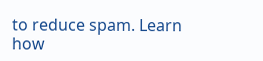to reduce spam. Learn how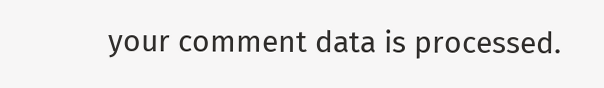your comment data is processed.